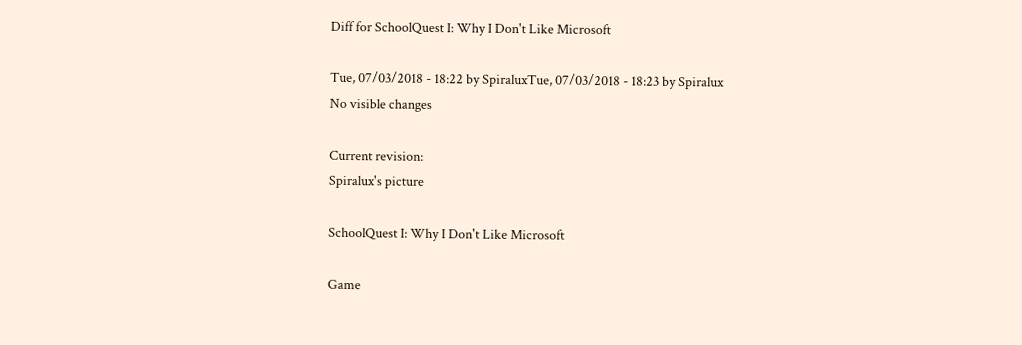Diff for SchoolQuest I: Why I Don't Like Microsoft

Tue, 07/03/2018 - 18:22 by SpiraluxTue, 07/03/2018 - 18:23 by Spiralux
No visible changes

Current revision:
Spiralux's picture

SchoolQuest I: Why I Don't Like Microsoft

Game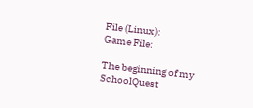File (Linux):
Game File:

The beginning of my SchoolQuest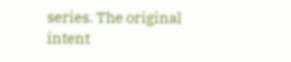series. The original intent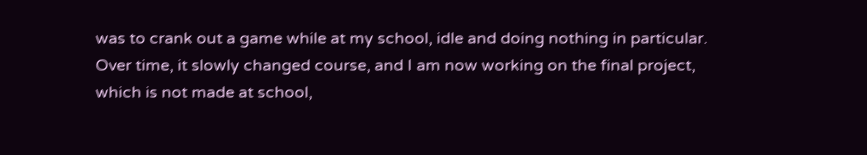was to crank out a game while at my school, idle and doing nothing in particular. Over time, it slowly changed course, and I am now working on the final project, which is not made at school,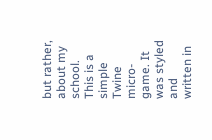but rather, about my school. This is a simple Twine micro-game. It was styled and written in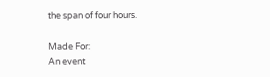the span of four hours.

Made For:
An event